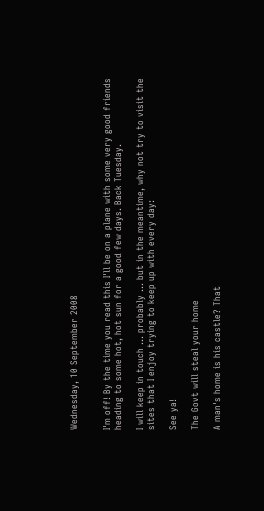Wednesday, 10 September 2008


I'm off! By the time you read this I'll be on a plane with some very good friends heading to some hot, hot sun for a good few days. Back Tuesday.

I will keep in touch ... probably ... but in the meantime, why not try to visit the sites that I enjoy trying to keep up with every day:

See ya!

The Govt will steal your home

A man's home is his castle? That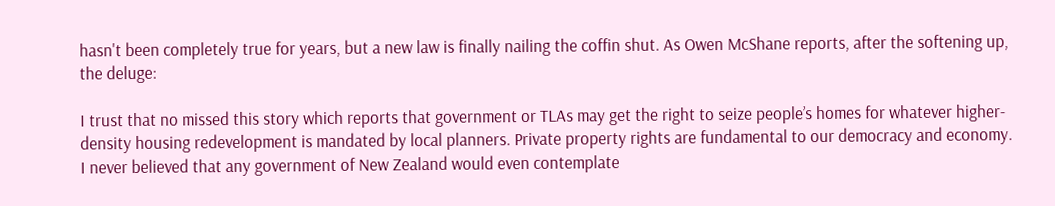hasn't been completely true for years, but a new law is finally nailing the coffin shut. As Owen McShane reports, after the softening up, the deluge:

I trust that no missed this story which reports that government or TLAs may get the right to seize people’s homes for whatever higher-density housing redevelopment is mandated by local planners. Private property rights are fundamental to our democracy and economy. I never believed that any government of New Zealand would even contemplate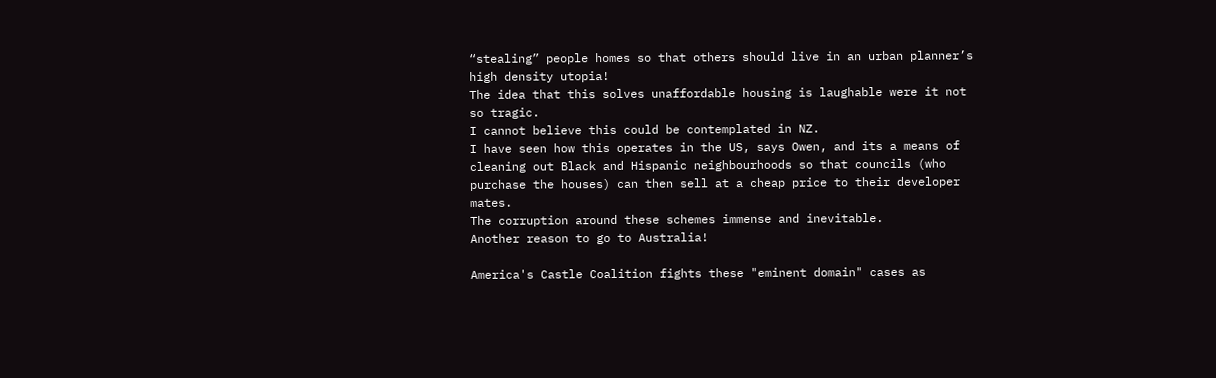“stealing” people homes so that others should live in an urban planner’s high density utopia!
The idea that this solves unaffordable housing is laughable were it not so tragic.
I cannot believe this could be contemplated in NZ.
I have seen how this operates in the US, says Owen, and its a means of cleaning out Black and Hispanic neighbourhoods so that councils (who purchase the houses) can then sell at a cheap price to their developer mates.
The corruption around these schemes immense and inevitable.
Another reason to go to Australia!

America's Castle Coalition fights these "eminent domain" cases as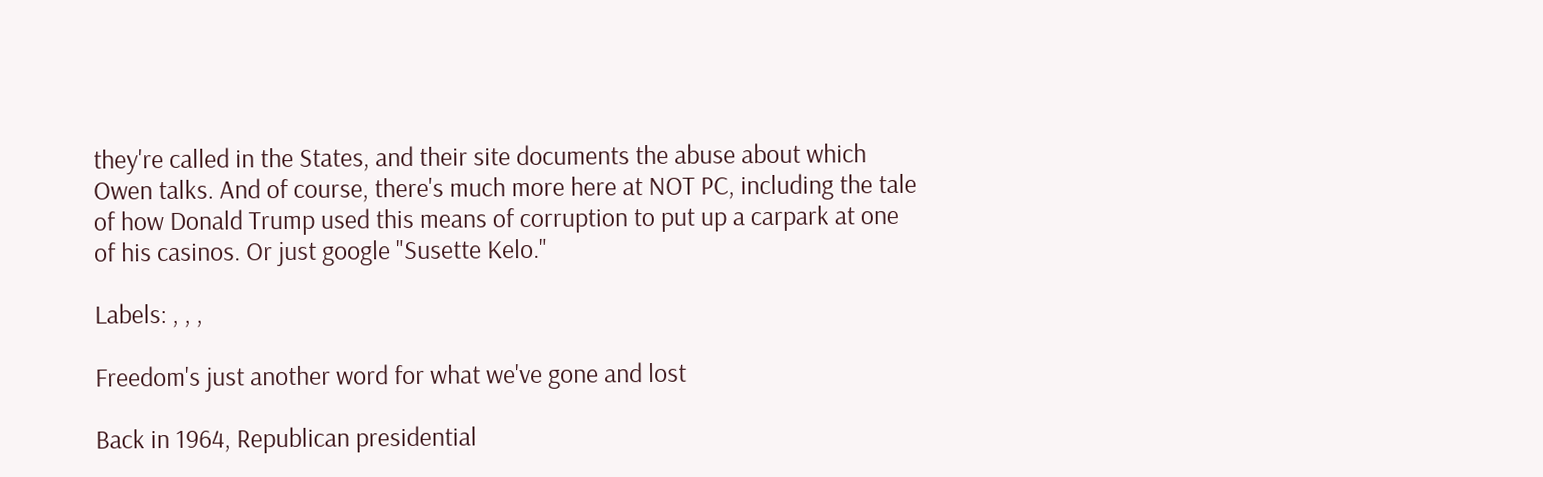they're called in the States, and their site documents the abuse about which Owen talks. And of course, there's much more here at NOT PC, including the tale of how Donald Trump used this means of corruption to put up a carpark at one of his casinos. Or just google "Susette Kelo."

Labels: , , ,

Freedom's just another word for what we've gone and lost

Back in 1964, Republican presidential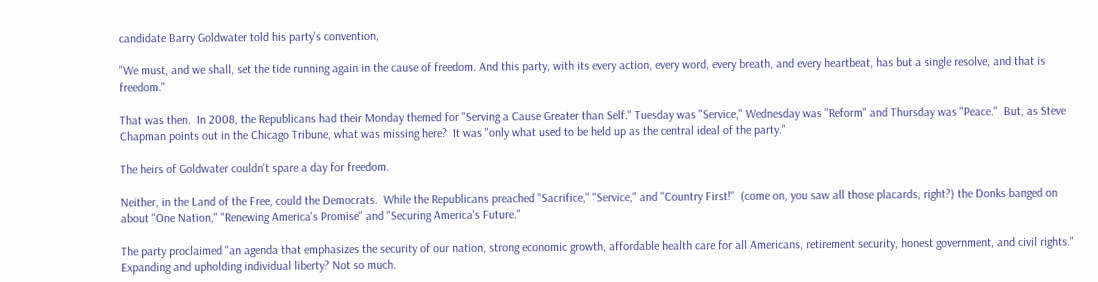candidate Barry Goldwater told his party's convention,

"We must, and we shall, set the tide running again in the cause of freedom. And this party, with its every action, every word, every breath, and every heartbeat, has but a single resolve, and that is freedom."

That was then.  In 2008, the Republicans had their Monday themed for "Serving a Cause Greater than Self." Tuesday was "Service," Wednesday was "Reform" and Thursday was "Peace."  But, as Steve Chapman points out in the Chicago Tribune, what was missing here?  It was "only what used to be held up as the central ideal of the party."

The heirs of Goldwater couldn't spare a day for freedom.

Neither, in the Land of the Free, could the Democrats.  While the Republicans preached "Sacrifice," "Service," and "Country First!"  (come on, you saw all those placards, right?) the Donks banged on about "One Nation," "Renewing America's Promise" and "Securing America's Future."

The party proclaimed "an agenda that emphasizes the security of our nation, strong economic growth, affordable health care for all Americans, retirement security, honest government, and civil rights." Expanding and upholding individual liberty? Not so much.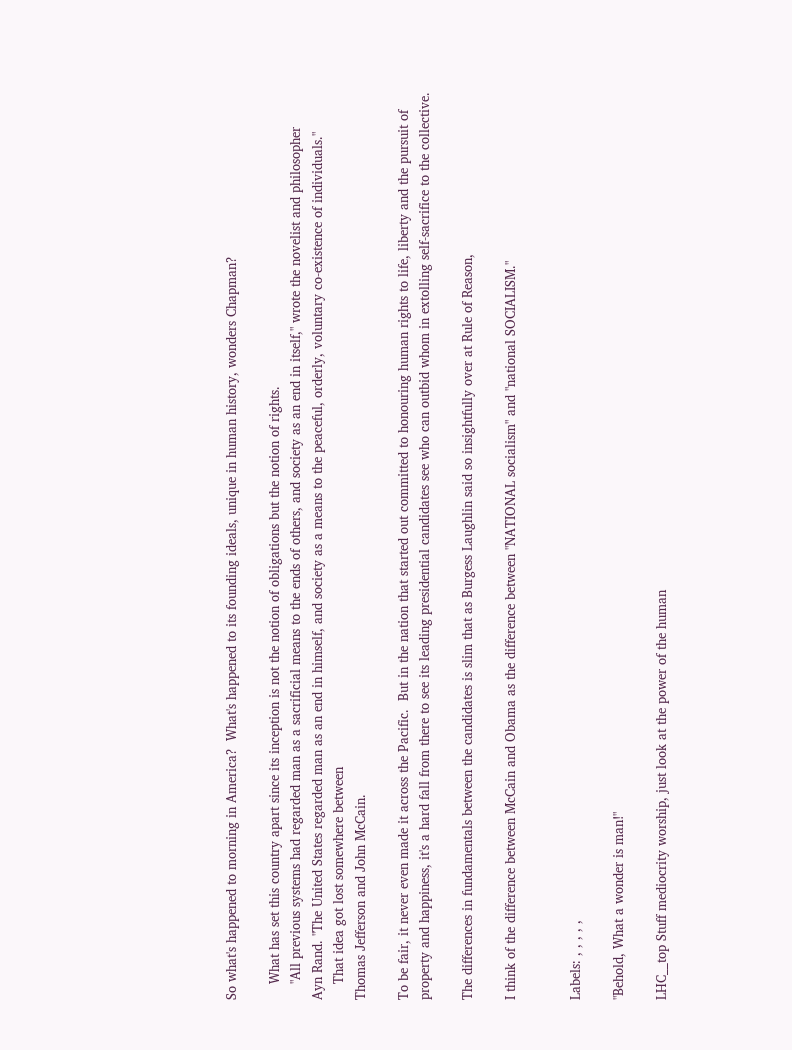So what's happened to morning in America?  What's happened to its founding ideals, unique in human history, wonders Chapman?

    What has set this country apart since its inception is not the notion of obligations but the notion of rights.
    "All previous systems had regarded man as a sacrificial means to the ends of others, and society as an end in itself," wrote the novelist and philosopher
Ayn Rand. "The United States regarded man as an end in himself, and society as a means to the peaceful, orderly, voluntary co-existence of individuals."
    That idea got lost somewhere between
Thomas Jefferson and John McCain.

To be fair, it never even made it across the Pacific.  But in the nation that started out committed to honouring human rights to life, liberty and the pursuit of property and happiness, it's a hard fall from there to see its leading presidential candidates see who can outbid whom in extolling self-sacrifice to the collective.

The differences in fundamentals between the candidates is slim that as Burgess Laughlin said so insightfully over at Rule of Reason,

I think of the difference between McCain and Obama as the difference between "NATIONAL socialism" and "national SOCIALISM."


Labels: , , , , ,

"Behold, What a wonder is man!"

LHC__top Stuff mediocrity worship, just look at the power of the human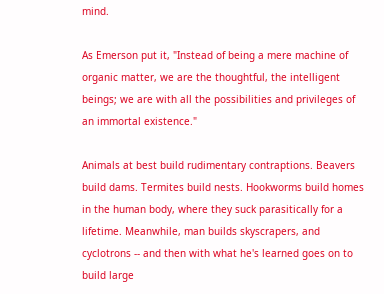mind.

As Emerson put it, "Instead of being a mere machine of organic matter, we are the thoughtful, the intelligent beings; we are with all the possibilities and privileges of an immortal existence."

Animals at best build rudimentary contraptions. Beavers build dams. Termites build nests. Hookworms build homes in the human body, where they suck parasitically for a lifetime. Meanwhile, man builds skyscrapers, and cyclotrons -- and then with what he's learned goes on to build large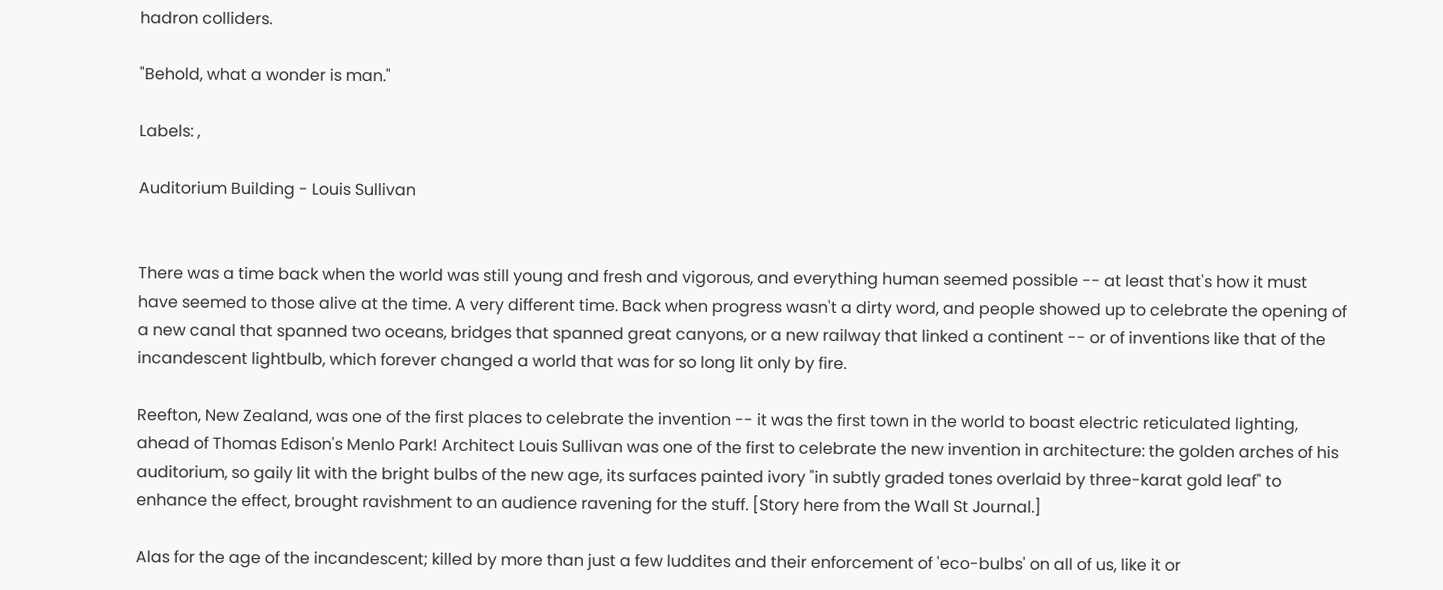hadron colliders.

"Behold, what a wonder is man."

Labels: ,

Auditorium Building - Louis Sullivan


There was a time back when the world was still young and fresh and vigorous, and everything human seemed possible -- at least that's how it must have seemed to those alive at the time. A very different time. Back when progress wasn't a dirty word, and people showed up to celebrate the opening of a new canal that spanned two oceans, bridges that spanned great canyons, or a new railway that linked a continent -- or of inventions like that of the incandescent lightbulb, which forever changed a world that was for so long lit only by fire.

Reefton, New Zealand, was one of the first places to celebrate the invention -- it was the first town in the world to boast electric reticulated lighting, ahead of Thomas Edison's Menlo Park! Architect Louis Sullivan was one of the first to celebrate the new invention in architecture: the golden arches of his auditorium, so gaily lit with the bright bulbs of the new age, its surfaces painted ivory "in subtly graded tones overlaid by three-karat gold leaf" to enhance the effect, brought ravishment to an audience ravening for the stuff. [Story here from the Wall St Journal.]

Alas for the age of the incandescent; killed by more than just a few luddites and their enforcement of 'eco-bulbs' on all of us, like it or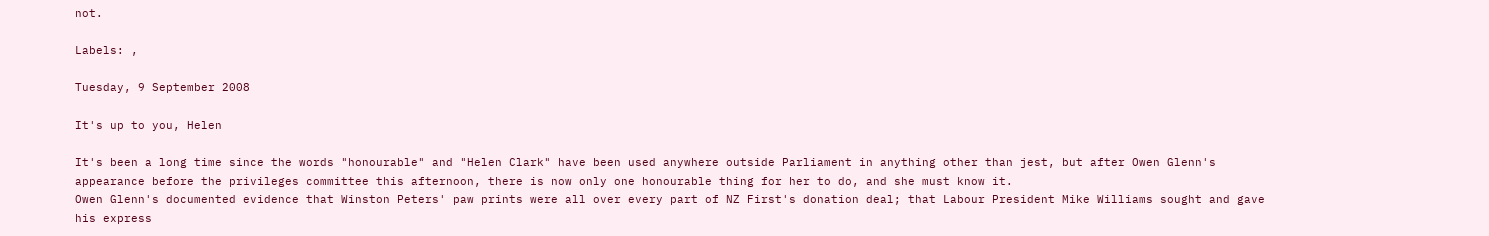not.

Labels: ,

Tuesday, 9 September 2008

It's up to you, Helen

It's been a long time since the words "honourable" and "Helen Clark" have been used anywhere outside Parliament in anything other than jest, but after Owen Glenn's appearance before the privileges committee this afternoon, there is now only one honourable thing for her to do, and she must know it.
Owen Glenn's documented evidence that Winston Peters' paw prints were all over every part of NZ First's donation deal; that Labour President Mike Williams sought and gave his express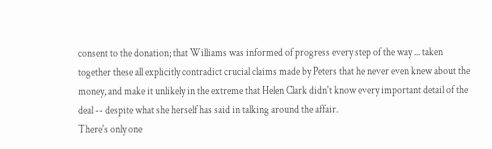consent to the donation; that Williams was informed of progress every step of the way ... taken together these all explicitly contradict crucial claims made by Peters that he never even knew about the money, and make it unlikely in the extreme that Helen Clark didn't know every important detail of the deal -- despite what she herself has said in talking around the affair.
There's only one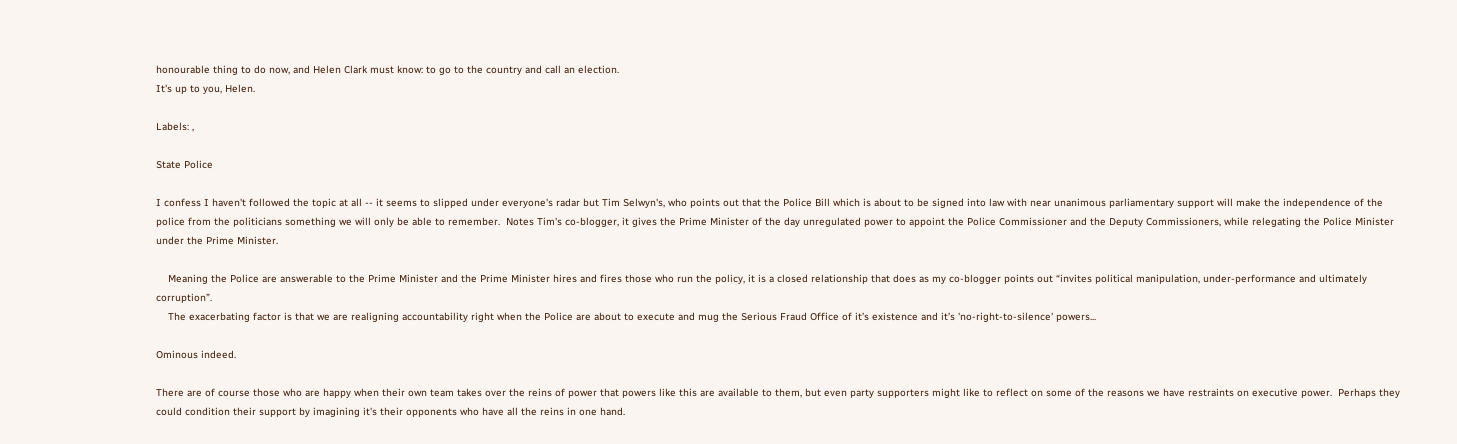honourable thing to do now, and Helen Clark must know: to go to the country and call an election.
It's up to you, Helen.

Labels: ,

State Police

I confess I haven't followed the topic at all -- it seems to slipped under everyone's radar but Tim Selwyn's, who points out that the Police Bill which is about to be signed into law with near unanimous parliamentary support will make the independence of the police from the politicians something we will only be able to remember.  Notes Tim's co-blogger, it gives the Prime Minister of the day unregulated power to appoint the Police Commissioner and the Deputy Commissioners, while relegating the Police Minister under the Prime Minister.

    Meaning the Police are answerable to the Prime Minister and the Prime Minister hires and fires those who run the policy, it is a closed relationship that does as my co-blogger points out “invites political manipulation, under-performance and ultimately corruption”.
    The exacerbating factor is that we are realigning accountability right when the Police are about to execute and mug the Serious Fraud Office of it’s existence and it’s 'no-right-to-silence' powers...

Ominous indeed.

There are of course those who are happy when their own team takes over the reins of power that powers like this are available to them, but even party supporters might like to reflect on some of the reasons we have restraints on executive power.  Perhaps they could condition their support by imagining it's their opponents who have all the reins in one hand.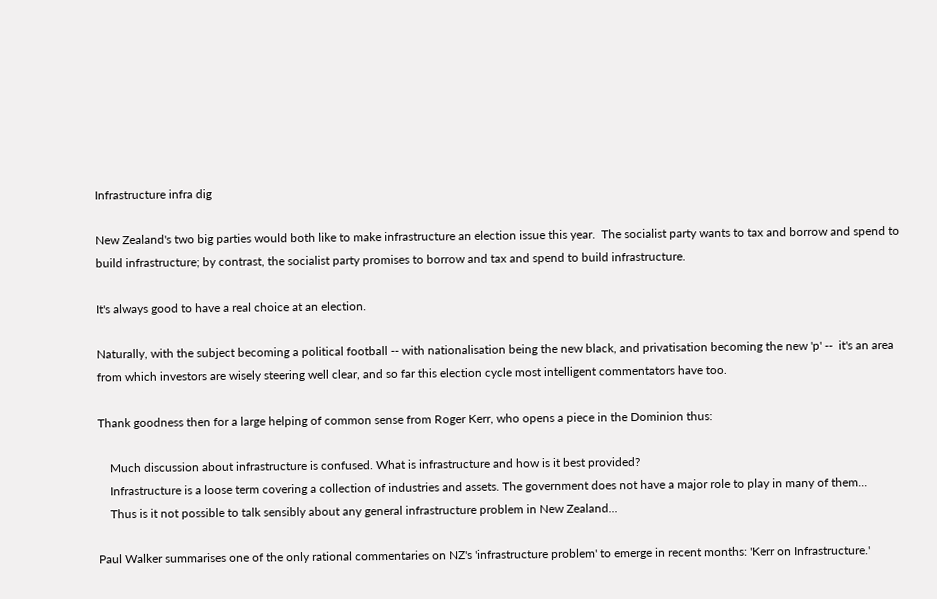Infrastructure infra dig

New Zealand's two big parties would both like to make infrastructure an election issue this year.  The socialist party wants to tax and borrow and spend to build infrastructure; by contrast, the socialist party promises to borrow and tax and spend to build infrastructure.

It's always good to have a real choice at an election.

Naturally, with the subject becoming a political football -- with nationalisation being the new black, and privatisation becoming the new 'p' --  it's an area from which investors are wisely steering well clear, and so far this election cycle most intelligent commentators have too.

Thank goodness then for a large helping of common sense from Roger Kerr, who opens a piece in the Dominion thus:

    Much discussion about infrastructure is confused. What is infrastructure and how is it best provided?
    Infrastructure is a loose term covering a collection of industries and assets. The government does not have a major role to play in many of them...
    Thus is it not possible to talk sensibly about any general infrastructure problem in New Zealand...

Paul Walker summarises one of the only rational commentaries on NZ's 'infrastructure problem' to emerge in recent months: 'Kerr on Infrastructure.'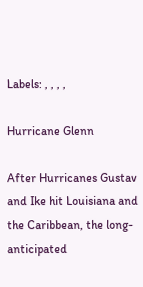Labels: , , , ,

Hurricane Glenn

After Hurricanes Gustav and Ike hit Louisiana and the Caribbean, the long-anticipated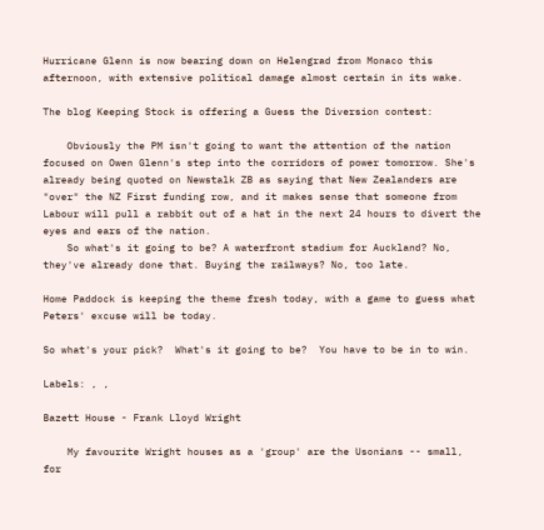Hurricane Glenn is now bearing down on Helengrad from Monaco this afternoon, with extensive political damage almost certain in its wake.

The blog Keeping Stock is offering a Guess the Diversion contest:

    Obviously the PM isn't going to want the attention of the nation focused on Owen Glenn's step into the corridors of power tomorrow. She's already being quoted on Newstalk ZB as saying that New Zealanders are "over" the NZ First funding row, and it makes sense that someone from Labour will pull a rabbit out of a hat in the next 24 hours to divert the eyes and ears of the nation.
    So what's it going to be? A waterfront stadium for Auckland? No, they've already done that. Buying the railways? No, too late.

Home Paddock is keeping the theme fresh today, with a game to guess what Peters' excuse will be today.

So what's your pick?  What's it going to be?  You have to be in to win.

Labels: , ,

Bazett House - Frank Lloyd Wright

    My favourite Wright houses as a 'group' are the Usonians -- small, for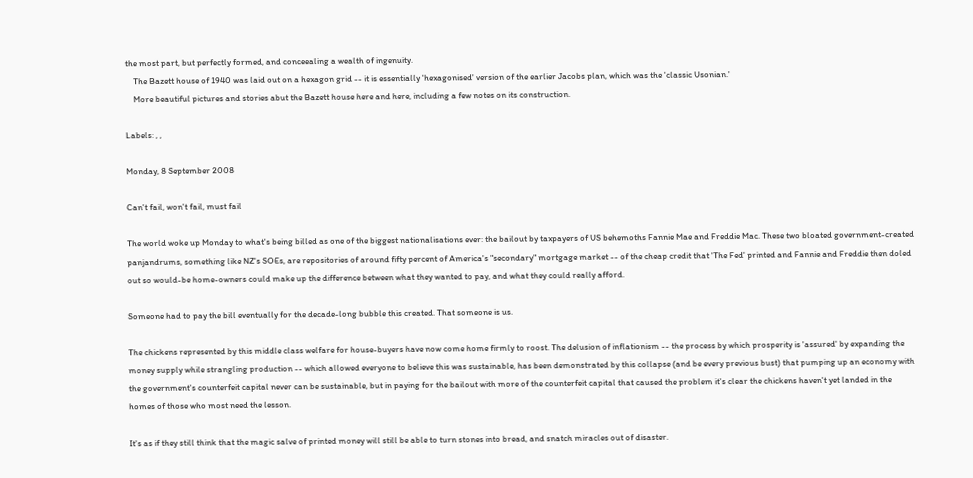the most part, but perfectly formed, and conceealing a wealth of ingenuity.
    The Bazett house of 1940 was laid out on a hexagon grid -- it is essentially 'hexagonised' version of the earlier Jacobs plan, which was the 'classic Usonian.'
    More beautiful pictures and stories abut the Bazett house here and here, including a few notes on its construction.

Labels: , ,

Monday, 8 September 2008

Can't fail, won't fail, must fail

The world woke up Monday to what's being billed as one of the biggest nationalisations ever: the bailout by taxpayers of US behemoths Fannie Mae and Freddie Mac. These two bloated government-created panjandrums, something like NZ's SOEs, are repositories of around fifty percent of America's "secondary" mortgage market -- of the cheap credit that 'The Fed' printed and Fannie and Freddie then doled out so would-be home-owners could make up the difference between what they wanted to pay, and what they could really afford.

Someone had to pay the bill eventually for the decade-long bubble this created. That someone is us.

The chickens represented by this middle class welfare for house-buyers have now come home firmly to roost. The delusion of inflationism -- the process by which prosperity is 'assured' by expanding the money supply while strangling production -- which allowed everyone to believe this was sustainable, has been demonstrated by this collapse (and be every previous bust) that pumping up an economy with the government's counterfeit capital never can be sustainable, but in paying for the bailout with more of the counterfeit capital that caused the problem it's clear the chickens haven't yet landed in the homes of those who most need the lesson.

It's as if they still think that the magic salve of printed money will still be able to turn stones into bread, and snatch miracles out of disaster.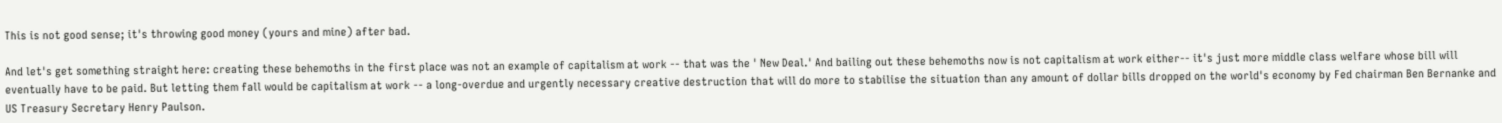This is not good sense; it's throwing good money (yours and mine) after bad.

And let's get something straight here: creating these behemoths in the first place was not an example of capitalism at work -- that was the ' New Deal.' And bailing out these behemoths now is not capitalism at work either-- it's just more middle class welfare whose bill will eventually have to be paid. But letting them fall would be capitalism at work -- a long-overdue and urgently necessary creative destruction that will do more to stabilise the situation than any amount of dollar bills dropped on the world's economy by Fed chairman Ben Bernanke and US Treasury Secretary Henry Paulson.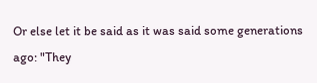Or else let it be said as it was said some generations ago: "They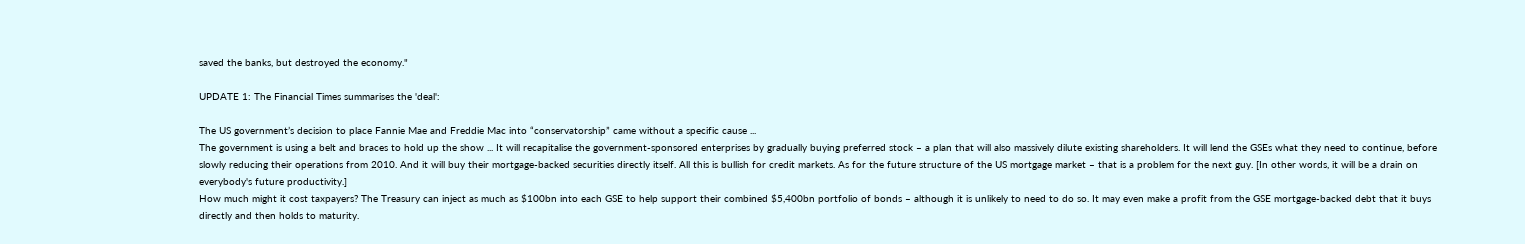saved the banks, but destroyed the economy."

UPDATE 1: The Financial Times summarises the 'deal':

The US government’s decision to place Fannie Mae and Freddie Mac into “conservatorship” came without a specific cause ...
The government is using a belt and braces to hold up the show ... It will recapitalise the government-sponsored enterprises by gradually buying preferred stock – a plan that will also massively dilute existing shareholders. It will lend the GSEs what they need to continue, before slowly reducing their operations from 2010. And it will buy their mortgage-backed securities directly itself. All this is bullish for credit markets. As for the future structure of the US mortgage market – that is a problem for the next guy. [In other words, it will be a drain on everybody's future productivity.]
How much might it cost taxpayers? The Treasury can inject as much as $100bn into each GSE to help support their combined $5,400bn portfolio of bonds – although it is unlikely to need to do so. It may even make a profit from the GSE mortgage-backed debt that it buys directly and then holds to maturity.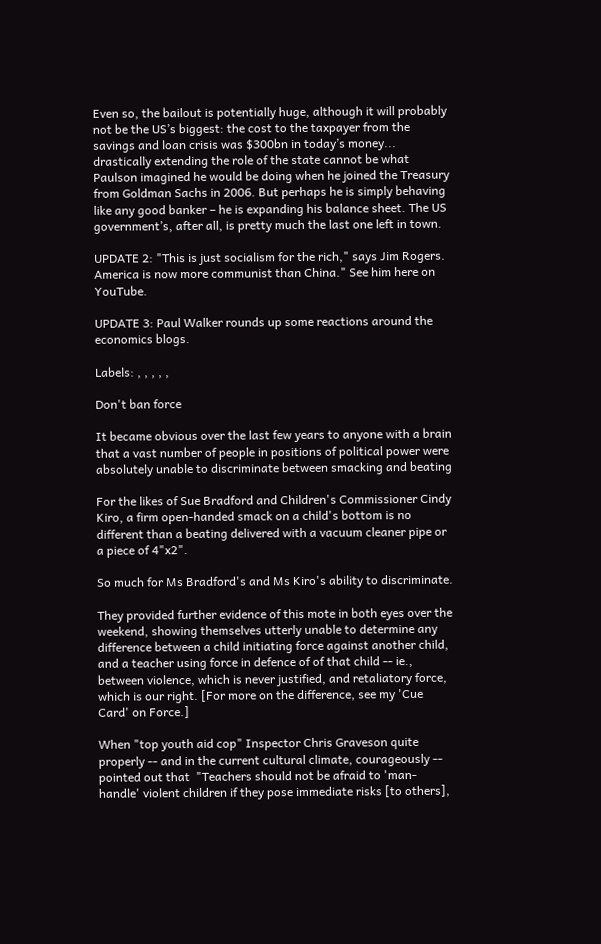Even so, the bailout is potentially huge, although it will probably not be the US’s biggest: the cost to the taxpayer from the savings and loan crisis was $300bn in today’s money... drastically extending the role of the state cannot be what Paulson imagined he would be doing when he joined the Treasury from Goldman Sachs in 2006. But perhaps he is simply behaving like any good banker – he is expanding his balance sheet. The US government’s, after all, is pretty much the last one left in town.

UPDATE 2: "This is just socialism for the rich," says Jim Rogers. America is now more communist than China." See him here on YouTube.

UPDATE 3: Paul Walker rounds up some reactions around the economics blogs.

Labels: , , , , ,

Don't ban force

It became obvious over the last few years to anyone with a brain that a vast number of people in positions of political power were absolutely unable to discriminate between smacking and beating

For the likes of Sue Bradford and Children's Commissioner Cindy Kiro, a firm open-handed smack on a child's bottom is no different than a beating delivered with a vacuum cleaner pipe or a piece of 4"x2".

So much for Ms Bradford's and Ms Kiro's ability to discriminate.

They provided further evidence of this mote in both eyes over the weekend, showing themselves utterly unable to determine any difference between a child initiating force against another child, and a teacher using force in defence of of that child -- ie., between violence, which is never justified, and retaliatory force, which is our right. [For more on the difference, see my 'Cue Card' on Force.]

When "top youth aid cop" Inspector Chris Graveson quite properly -- and in the current cultural climate, courageously -- pointed out that  "Teachers should not be afraid to 'man-handle' violent children if they pose immediate risks [to others],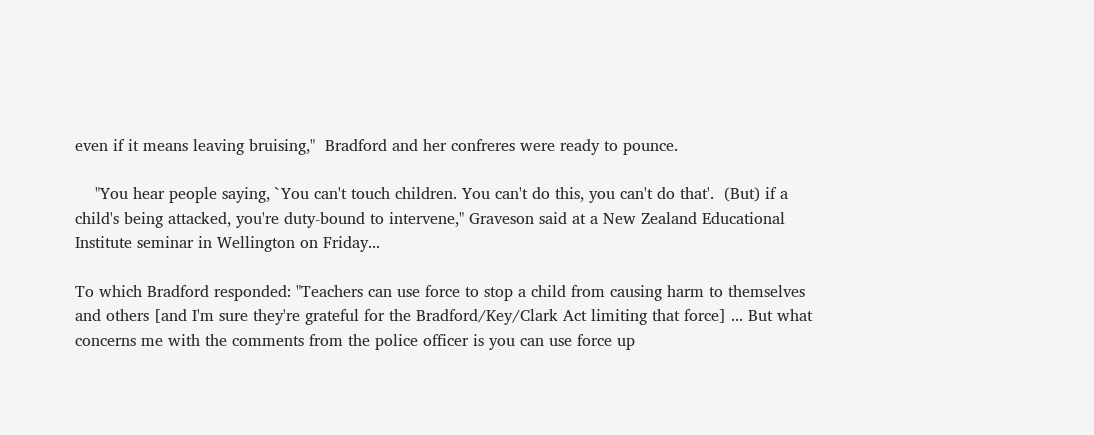even if it means leaving bruising,"  Bradford and her confreres were ready to pounce.

    "You hear people saying, `You can't touch children. You can't do this, you can't do that'.  (But) if a child's being attacked, you're duty-bound to intervene," Graveson said at a New Zealand Educational Institute seminar in Wellington on Friday...

To which Bradford responded: "Teachers can use force to stop a child from causing harm to themselves and others [and I'm sure they're grateful for the Bradford/Key/Clark Act limiting that force] ... But what concerns me with the comments from the police officer is you can use force up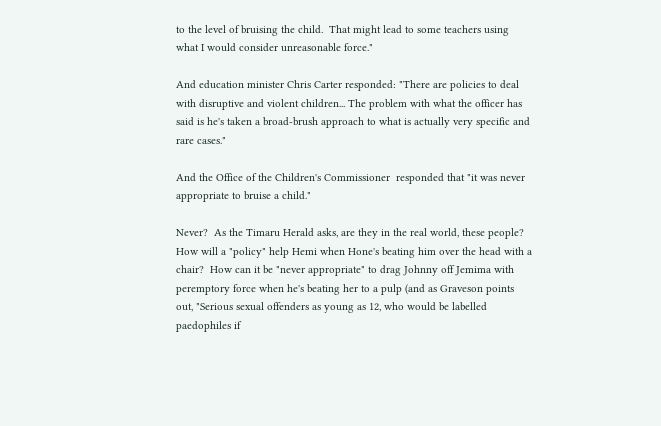to the level of bruising the child.  That might lead to some teachers using what I would consider unreasonable force."

And education minister Chris Carter responded: "There are policies to deal with disruptive and violent children... The problem with what the officer has said is he's taken a broad-brush approach to what is actually very specific and rare cases."

And the Office of the Children's Commissioner  responded that "it was never appropriate to bruise a child."

Never?  As the Timaru Herald asks, are they in the real world, these people? How will a "policy" help Hemi when Hone's beating him over the head with a chair?  How can it be "never appropriate" to drag Johnny off Jemima with peremptory force when he's beating her to a pulp (and as Graveson points out, "Serious sexual offenders as young as 12, who would be labelled paedophiles if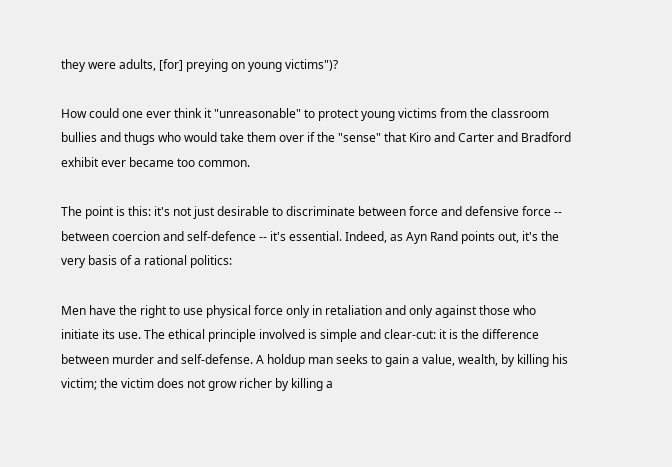they were adults, [for] preying on young victims")?

How could one ever think it "unreasonable" to protect young victims from the classroom bullies and thugs who would take them over if the "sense" that Kiro and Carter and Bradford exhibit ever became too common.

The point is this: it's not just desirable to discriminate between force and defensive force -- between coercion and self-defence -- it's essential. Indeed, as Ayn Rand points out, it's the very basis of a rational politics:

Men have the right to use physical force only in retaliation and only against those who initiate its use. The ethical principle involved is simple and clear-cut: it is the difference between murder and self-defense. A holdup man seeks to gain a value, wealth, by killing his victim; the victim does not grow richer by killing a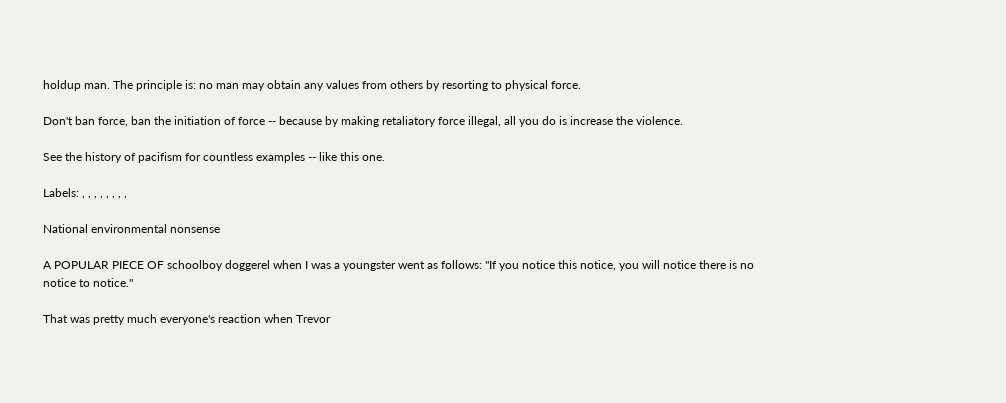holdup man. The principle is: no man may obtain any values from others by resorting to physical force.

Don't ban force, ban the initiation of force -- because by making retaliatory force illegal, all you do is increase the violence.

See the history of pacifism for countless examples -- like this one.

Labels: , , , , , , , ,

National environmental nonsense

A POPULAR PIECE OF schoolboy doggerel when I was a youngster went as follows: "If you notice this notice, you will notice there is no notice to notice."

That was pretty much everyone's reaction when Trevor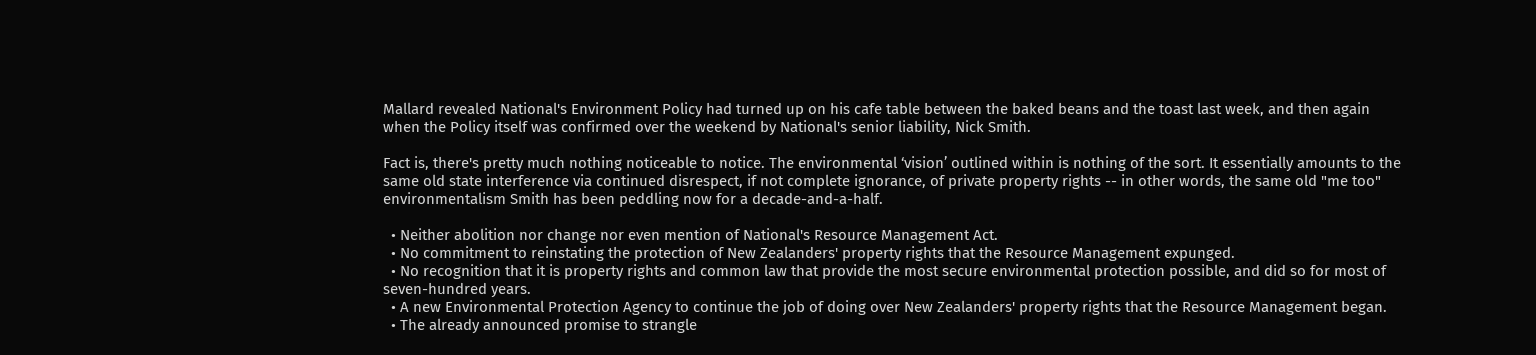Mallard revealed National's Environment Policy had turned up on his cafe table between the baked beans and the toast last week, and then again when the Policy itself was confirmed over the weekend by National's senior liability, Nick Smith.

Fact is, there's pretty much nothing noticeable to notice. The environmental ‘vision’ outlined within is nothing of the sort. It essentially amounts to the same old state interference via continued disrespect, if not complete ignorance, of private property rights -- in other words, the same old "me too" environmentalism Smith has been peddling now for a decade-and-a-half.

  • Neither abolition nor change nor even mention of National's Resource Management Act.
  • No commitment to reinstating the protection of New Zealanders' property rights that the Resource Management expunged.
  • No recognition that it is property rights and common law that provide the most secure environmental protection possible, and did so for most of seven-hundred years.
  • A new Environmental Protection Agency to continue the job of doing over New Zealanders' property rights that the Resource Management began.
  • The already announced promise to strangle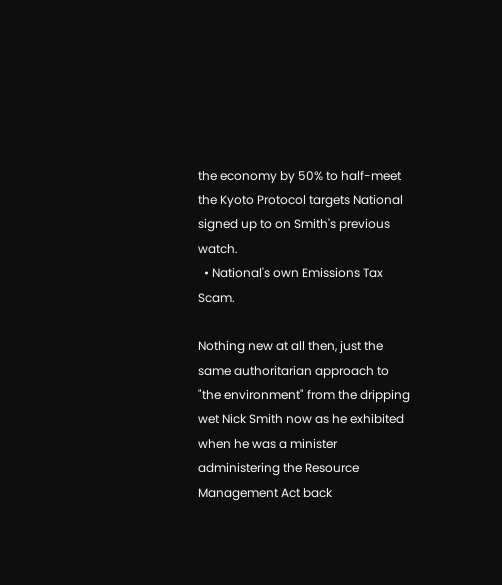the economy by 50% to half-meet the Kyoto Protocol targets National signed up to on Smith's previous watch.
  • National's own Emissions Tax Scam.

Nothing new at all then, just the same authoritarian approach to "the environment" from the dripping wet Nick Smith now as he exhibited when he was a minister administering the Resource Management Act back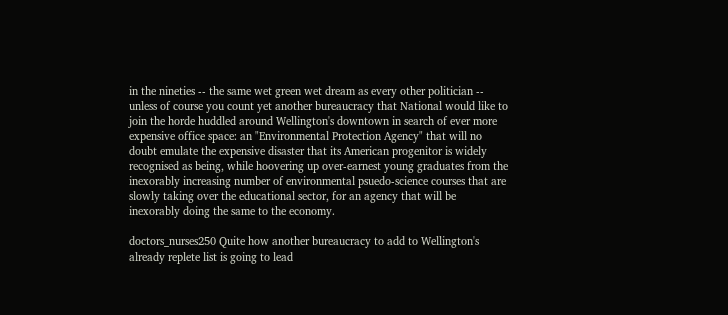in the nineties -- the same wet green wet dream as every other politician -- unless of course you count yet another bureaucracy that National would like to join the horde huddled around Wellington's downtown in search of ever more expensive office space: an "Environmental Protection Agency" that will no doubt emulate the expensive disaster that its American progenitor is widely recognised as being, while hoovering up over-earnest young graduates from the inexorably increasing number of environmental psuedo-science courses that are slowly taking over the educational sector, for an agency that will be inexorably doing the same to the economy.

doctors_nurses250 Quite how another bureaucracy to add to Wellington's already replete list is going to lead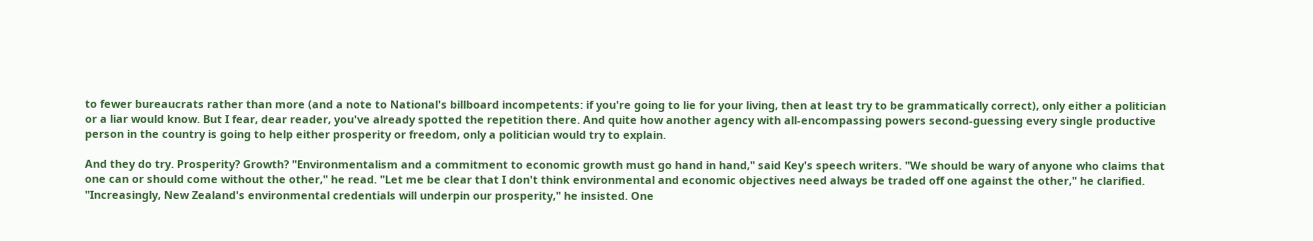to fewer bureaucrats rather than more (and a note to National's billboard incompetents: if you're going to lie for your living, then at least try to be grammatically correct), only either a politician or a liar would know. But I fear, dear reader, you've already spotted the repetition there. And quite how another agency with all-encompassing powers second-guessing every single productive person in the country is going to help either prosperity or freedom, only a politician would try to explain.

And they do try. Prosperity? Growth? "Environmentalism and a commitment to economic growth must go hand in hand," said Key's speech writers. "We should be wary of anyone who claims that one can or should come without the other," he read. "Let me be clear that I don't think environmental and economic objectives need always be traded off one against the other," he clarified. "Increasingly, New Zealand's environmental credentials will underpin our prosperity," he insisted. One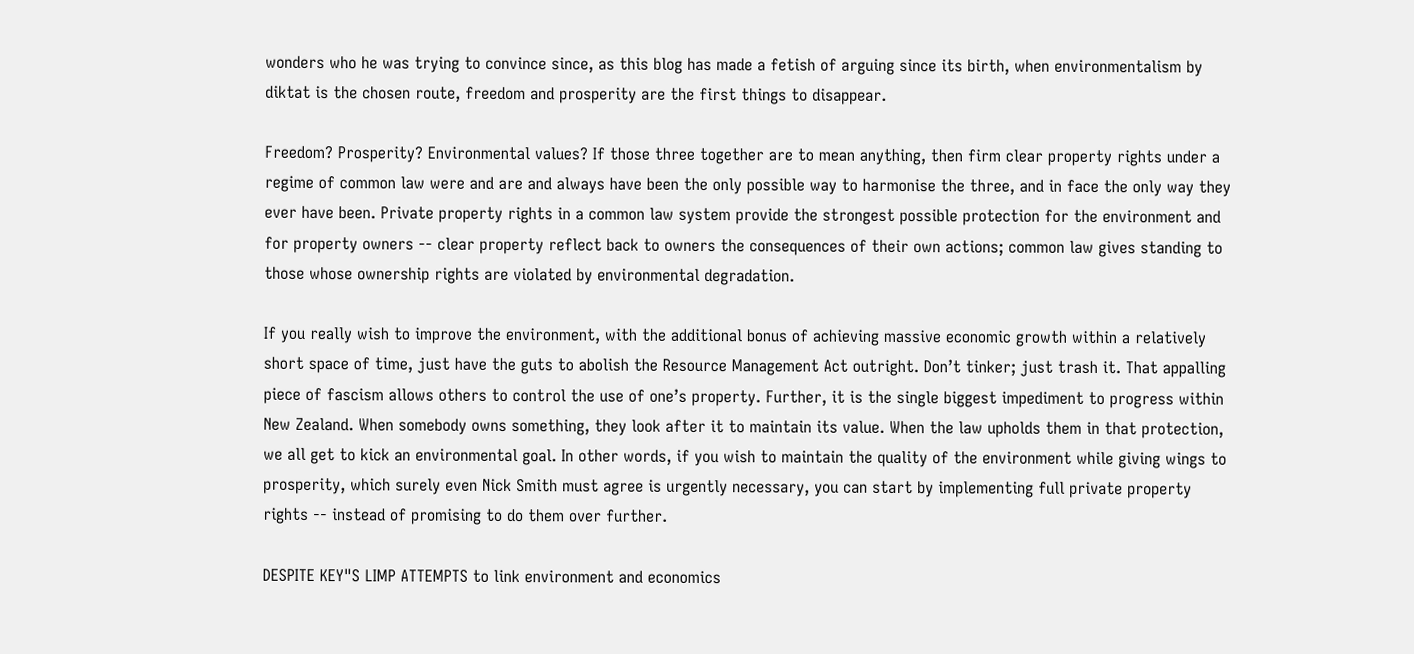wonders who he was trying to convince since, as this blog has made a fetish of arguing since its birth, when environmentalism by diktat is the chosen route, freedom and prosperity are the first things to disappear.

Freedom? Prosperity? Environmental values? If those three together are to mean anything, then firm clear property rights under a regime of common law were and are and always have been the only possible way to harmonise the three, and in face the only way they ever have been. Private property rights in a common law system provide the strongest possible protection for the environment and for property owners -- clear property reflect back to owners the consequences of their own actions; common law gives standing to those whose ownership rights are violated by environmental degradation.

If you really wish to improve the environment, with the additional bonus of achieving massive economic growth within a relatively short space of time, just have the guts to abolish the Resource Management Act outright. Don’t tinker; just trash it. That appalling piece of fascism allows others to control the use of one’s property. Further, it is the single biggest impediment to progress within New Zealand. When somebody owns something, they look after it to maintain its value. When the law upholds them in that protection, we all get to kick an environmental goal. In other words, if you wish to maintain the quality of the environment while giving wings to prosperity, which surely even Nick Smith must agree is urgently necessary, you can start by implementing full private property rights -- instead of promising to do them over further.

DESPITE KEY"S LIMP ATTEMPTS to link environment and economics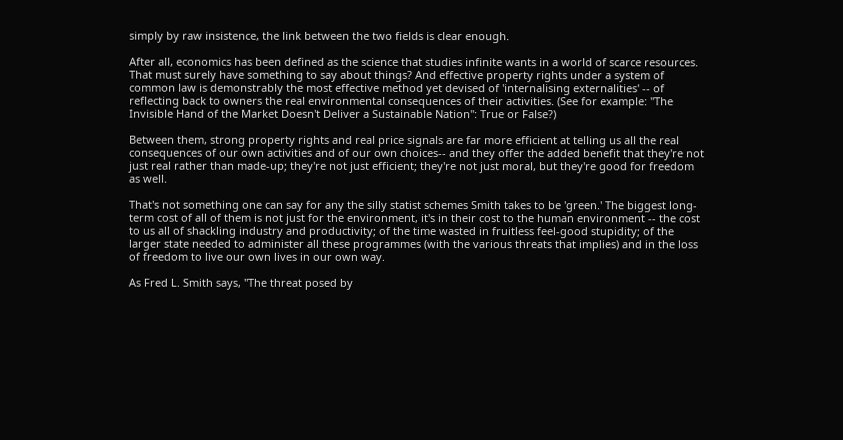simply by raw insistence, the link between the two fields is clear enough.

After all, economics has been defined as the science that studies infinite wants in a world of scarce resources. That must surely have something to say about things? And effective property rights under a system of common law is demonstrably the most effective method yet devised of 'internalising externalities' -- of reflecting back to owners the real environmental consequences of their activities. (See for example: "The Invisible Hand of the Market Doesn't Deliver a Sustainable Nation": True or False?)

Between them, strong property rights and real price signals are far more efficient at telling us all the real consequences of our own activities and of our own choices-- and they offer the added benefit that they're not just real rather than made-up; they're not just efficient; they're not just moral, but they're good for freedom as well.

That's not something one can say for any the silly statist schemes Smith takes to be 'green.' The biggest long-term cost of all of them is not just for the environment, it's in their cost to the human environment -- the cost to us all of shackling industry and productivity; of the time wasted in fruitless feel-good stupidity; of the larger state needed to administer all these programmes (with the various threats that implies) and in the loss of freedom to live our own lives in our own way.

As Fred L. Smith says, "The threat posed by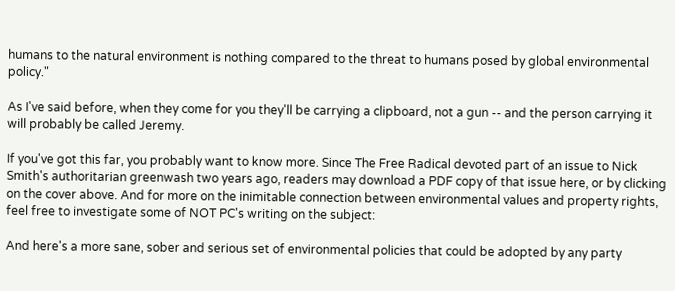humans to the natural environment is nothing compared to the threat to humans posed by global environmental policy."

As I've said before, when they come for you they'll be carrying a clipboard, not a gun -- and the person carrying it will probably be called Jeremy.

If you've got this far, you probably want to know more. Since The Free Radical devoted part of an issue to Nick Smith's authoritarian greenwash two years ago, readers may download a PDF copy of that issue here, or by clicking on the cover above. And for more on the inimitable connection between environmental values and property rights, feel free to investigate some of NOT PC's writing on the subject:

And here's a more sane, sober and serious set of environmental policies that could be adopted by any party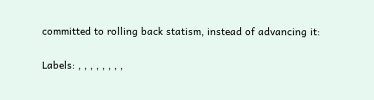committed to rolling back statism, instead of advancing it:

Labels: , , , , , , , ,